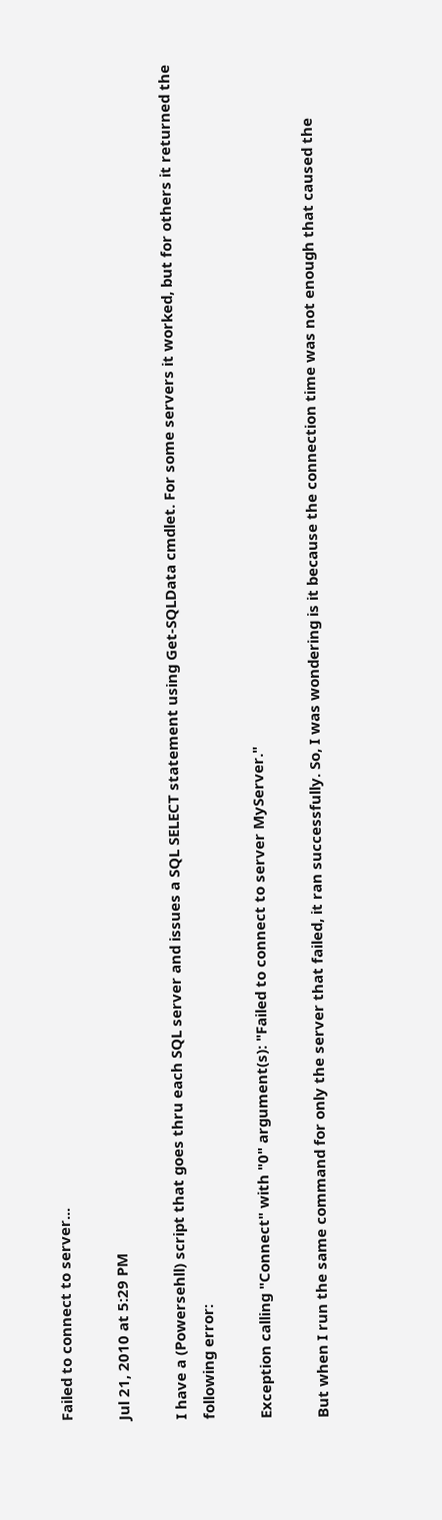Failed to connect to server...

Jul 21, 2010 at 5:29 PM

I have a (Powersehll) script that goes thru each SQL server and issues a SQL SELECT statement using Get-SQLData cmdlet. For some servers it worked, but for others it returned the following error:

Exception calling "Connect" with "0" argument(s): "Failed to connect to server MyServer."

But when I run the same command for only the server that failed, it ran successfully. So, I was wondering is it because the connection time was not enough that caused the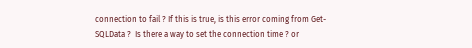connection to fail ? If this is true, is this error coming from Get-SQLData ?  Is there a way to set the connection time ? or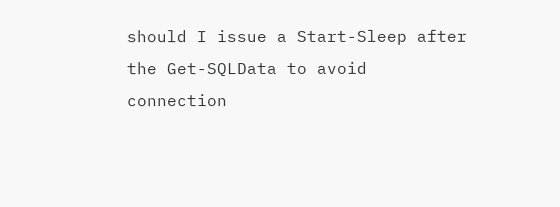should I issue a Start-Sleep after the Get-SQLData to avoid connection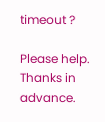timeout ?

Please help. Thanks in advance.